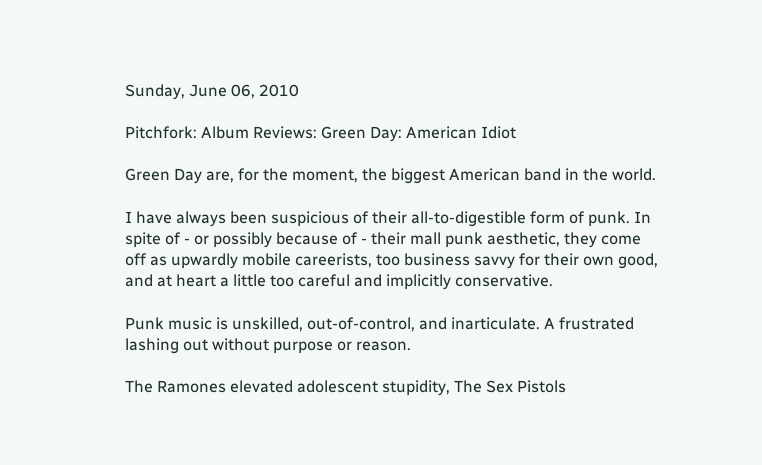Sunday, June 06, 2010

Pitchfork: Album Reviews: Green Day: American Idiot

Green Day are, for the moment, the biggest American band in the world.

I have always been suspicious of their all-to-digestible form of punk. In spite of - or possibly because of - their mall punk aesthetic, they come off as upwardly mobile careerists, too business savvy for their own good, and at heart a little too careful and implicitly conservative.

Punk music is unskilled, out-of-control, and inarticulate. A frustrated lashing out without purpose or reason.

The Ramones elevated adolescent stupidity, The Sex Pistols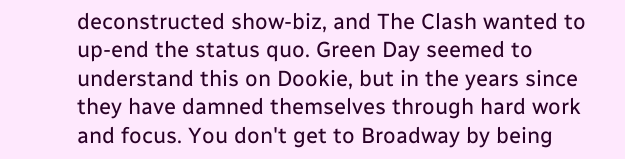deconstructed show-biz, and The Clash wanted to up-end the status quo. Green Day seemed to understand this on Dookie, but in the years since they have damned themselves through hard work and focus. You don't get to Broadway by being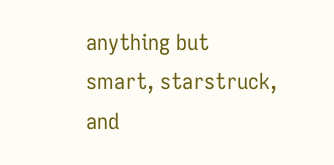anything but smart, starstruck, and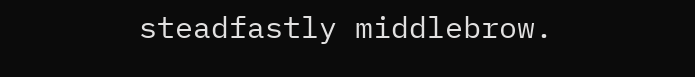steadfastly middlebrow.